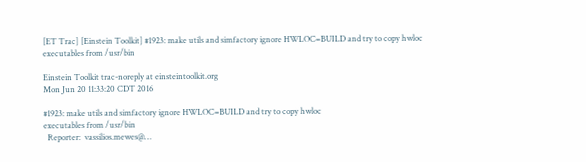[ET Trac] [Einstein Toolkit] #1923: make utils and simfactory ignore HWLOC=BUILD and try to copy hwloc executables from /usr/bin

Einstein Toolkit trac-noreply at einsteintoolkit.org
Mon Jun 20 11:33:20 CDT 2016

#1923: make utils and simfactory ignore HWLOC=BUILD and try to copy hwloc
executables from /usr/bin
  Reporter:  vassilios.mewes@…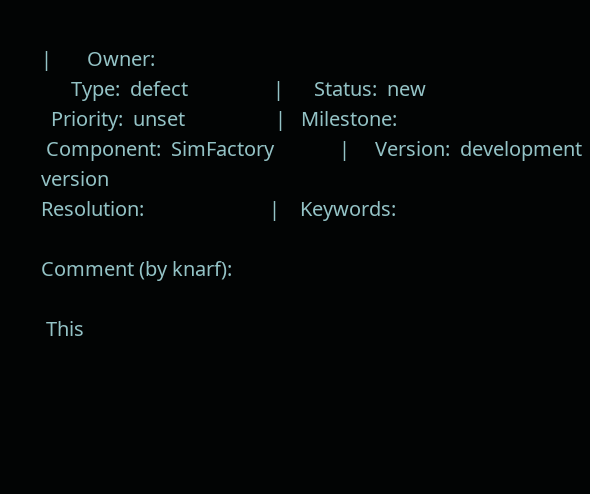|       Owner:
      Type:  defect                 |      Status:  new
  Priority:  unset                  |   Milestone:
 Component:  SimFactory             |     Version:  development version
Resolution:                         |    Keywords:

Comment (by knarf):

 This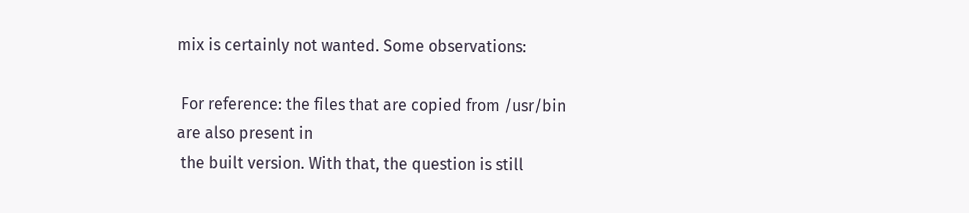mix is certainly not wanted. Some observations:

 For reference: the files that are copied from /usr/bin are also present in
 the built version. With that, the question is still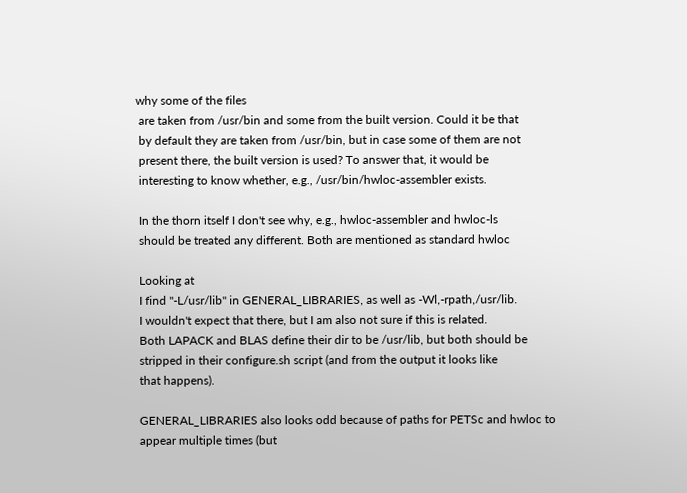why some of the files
 are taken from /usr/bin and some from the built version. Could it be that
 by default they are taken from /usr/bin, but in case some of them are not
 present there, the built version is used? To answer that, it would be
 interesting to know whether, e.g., /usr/bin/hwloc-assembler exists.

 In the thorn itself I don't see why, e.g., hwloc-assembler and hwloc-ls
 should be treated any different. Both are mentioned as standard hwloc

 Looking at
 I find "-L/usr/lib" in GENERAL_LIBRARIES, as well as -Wl,-rpath,/usr/lib.
 I wouldn't expect that there, but I am also not sure if this is related.
 Both LAPACK and BLAS define their dir to be /usr/lib, but both should be
 stripped in their configure.sh script (and from the output it looks like
 that happens).

 GENERAL_LIBRARIES also looks odd because of paths for PETSc and hwloc to
 appear multiple times (but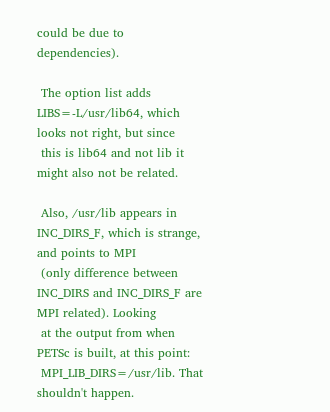could be due to dependencies).

 The option list adds LIBS=-L/usr/lib64, which looks not right, but since
 this is lib64 and not lib it might also not be related.

 Also, /usr/lib appears in INC_DIRS_F, which is strange, and points to MPI
 (only difference between INC_DIRS and INC_DIRS_F are MPI related). Looking
 at the output from when PETSc is built, at this point:
 MPI_LIB_DIRS=/usr/lib. That shouldn't happen.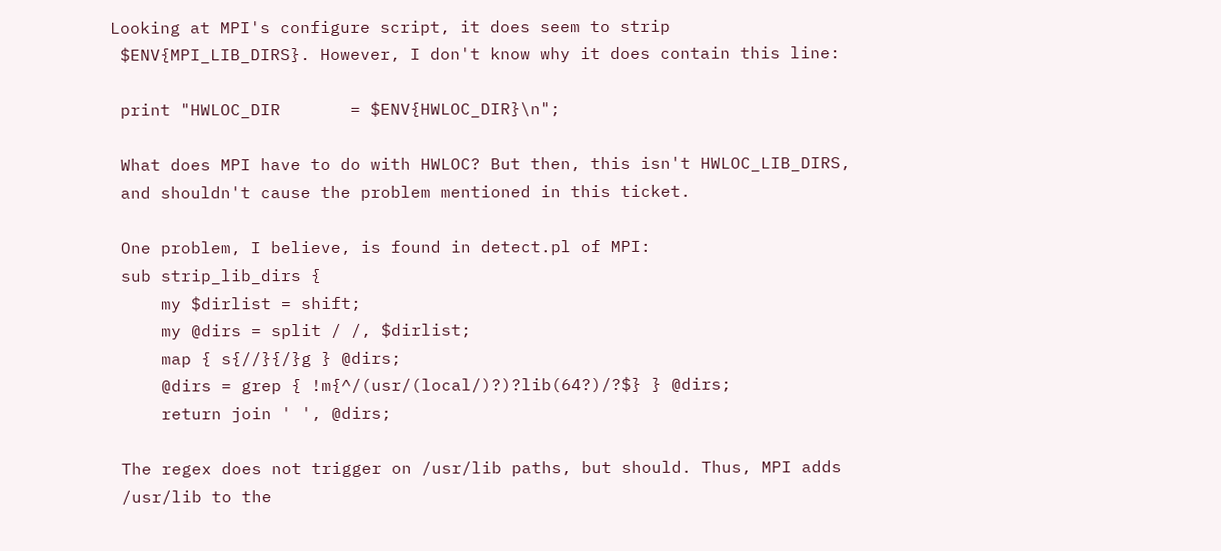Looking at MPI's configure script, it does seem to strip
 $ENV{MPI_LIB_DIRS}. However, I don't know why it does contain this line:

 print "HWLOC_DIR       = $ENV{HWLOC_DIR}\n";

 What does MPI have to do with HWLOC? But then, this isn't HWLOC_LIB_DIRS,
 and shouldn't cause the problem mentioned in this ticket.

 One problem, I believe, is found in detect.pl of MPI:
 sub strip_lib_dirs {
     my $dirlist = shift;
     my @dirs = split / /, $dirlist;
     map { s{//}{/}g } @dirs;
     @dirs = grep { !m{^/(usr/(local/)?)?lib(64?)/?$} } @dirs;
     return join ' ', @dirs;

 The regex does not trigger on /usr/lib paths, but should. Thus, MPI adds
 /usr/lib to the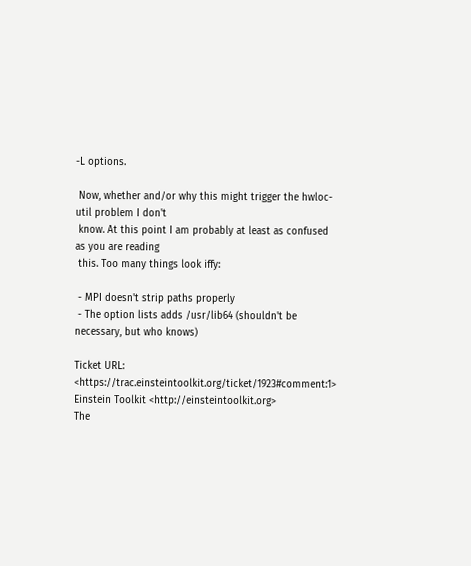-L options.

 Now, whether and/or why this might trigger the hwloc-util problem I don't
 know. At this point I am probably at least as confused as you are reading
 this. Too many things look iffy:

 - MPI doesn't strip paths properly
 - The option lists adds /usr/lib64 (shouldn't be necessary, but who knows)

Ticket URL: <https://trac.einsteintoolkit.org/ticket/1923#comment:1>
Einstein Toolkit <http://einsteintoolkit.org>
The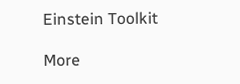Einstein Toolkit

More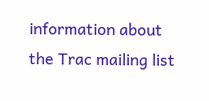information about the Trac mailing list